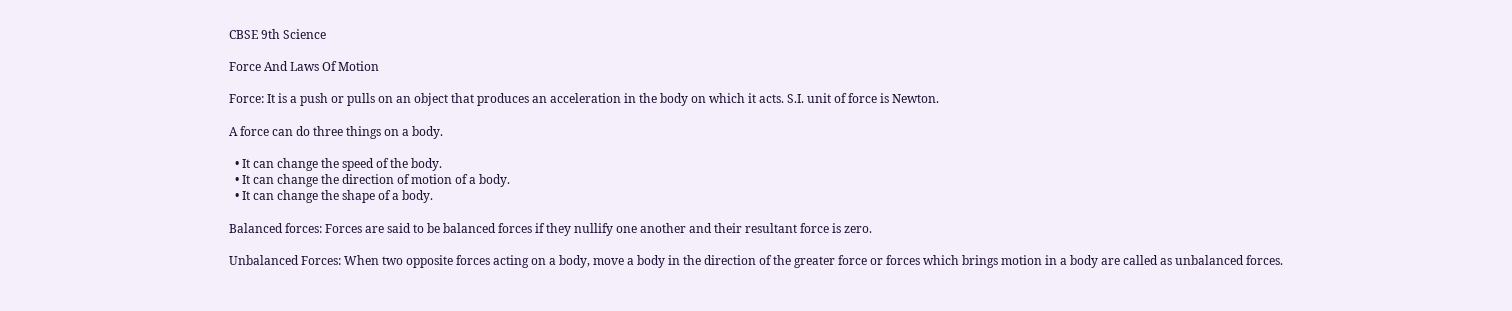CBSE 9th Science

Force And Laws Of Motion

Force: It is a push or pulls on an object that produces an acceleration in the body on which it acts. S.I. unit of force is Newton.

A force can do three things on a body.

  • It can change the speed of the body.
  • It can change the direction of motion of a body.
  • It can change the shape of a body.

Balanced forces: Forces are said to be balanced forces if they nullify one another and their resultant force is zero.

Unbalanced Forces: When two opposite forces acting on a body, move a body in the direction of the greater force or forces which brings motion in a body are called as unbalanced forces.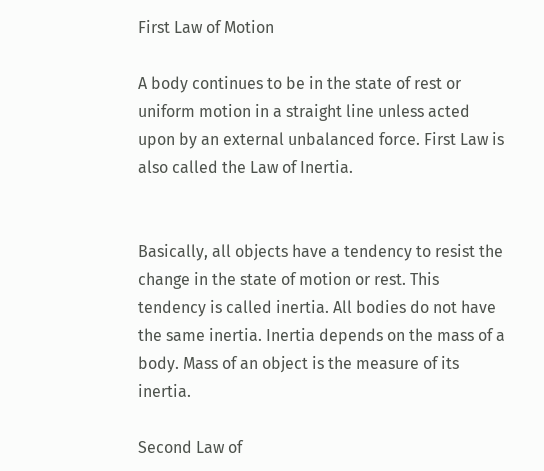First Law of Motion

A body continues to be in the state of rest or uniform motion in a straight line unless acted upon by an external unbalanced force. First Law is also called the Law of Inertia.


Basically, all objects have a tendency to resist the change in the state of motion or rest. This tendency is called inertia. All bodies do not have the same inertia. Inertia depends on the mass of a body. Mass of an object is the measure of its inertia.

Second Law of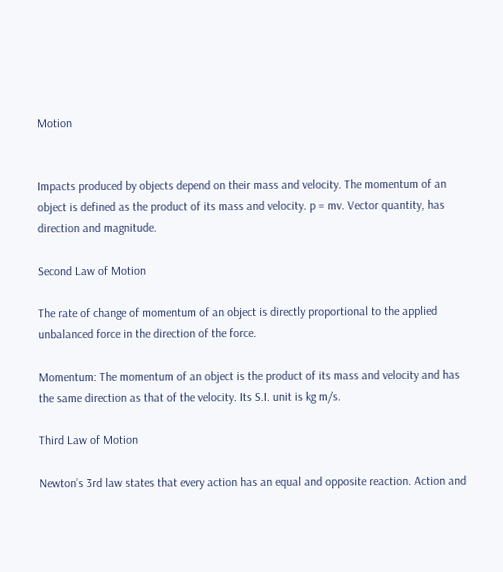Motion


Impacts produced by objects depend on their mass and velocity. The momentum of an object is defined as the product of its mass and velocity. p = mv. Vector quantity, has direction and magnitude.

Second Law of Motion

The rate of change of momentum of an object is directly proportional to the applied unbalanced force in the direction of the force.

Momentum: The momentum of an object is the product of its mass and velocity and has the same direction as that of the velocity. Its S.I. unit is kg m/s.

Third Law of Motion

Newton’s 3rd law states that every action has an equal and opposite reaction. Action and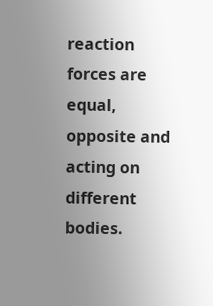reaction forces are equal, opposite and acting on different bodies.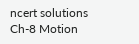ncert solutions
Ch-8 Motion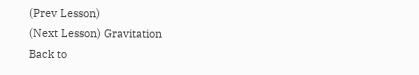(Prev Lesson)
(Next Lesson) Gravitation
Back to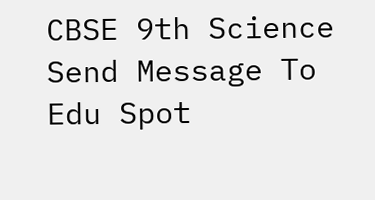CBSE 9th Science
Send Message To Edu Spot